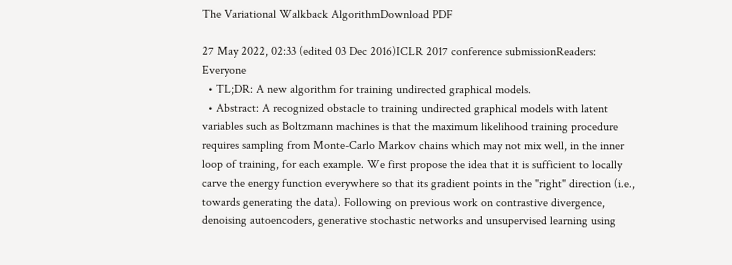The Variational Walkback AlgorithmDownload PDF

27 May 2022, 02:33 (edited 03 Dec 2016)ICLR 2017 conference submissionReaders: Everyone
  • TL;DR: A new algorithm for training undirected graphical models.
  • Abstract: A recognized obstacle to training undirected graphical models with latent variables such as Boltzmann machines is that the maximum likelihood training procedure requires sampling from Monte-Carlo Markov chains which may not mix well, in the inner loop of training, for each example. We first propose the idea that it is sufficient to locally carve the energy function everywhere so that its gradient points in the "right" direction (i.e., towards generating the data). Following on previous work on contrastive divergence, denoising autoencoders, generative stochastic networks and unsupervised learning using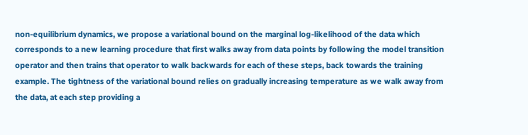non-equilibrium dynamics, we propose a variational bound on the marginal log-likelihood of the data which corresponds to a new learning procedure that first walks away from data points by following the model transition operator and then trains that operator to walk backwards for each of these steps, back towards the training example. The tightness of the variational bound relies on gradually increasing temperature as we walk away from the data, at each step providing a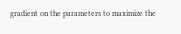gradient on the parameters to maximize the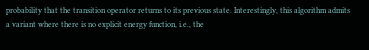probability that the transition operator returns to its previous state. Interestingly, this algorithm admits a variant where there is no explicit energy function, i.e., the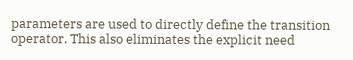parameters are used to directly define the transition operator. This also eliminates the explicit need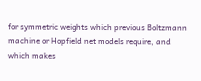for symmetric weights which previous Boltzmann machine or Hopfield net models require, and which makes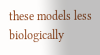these models less biologically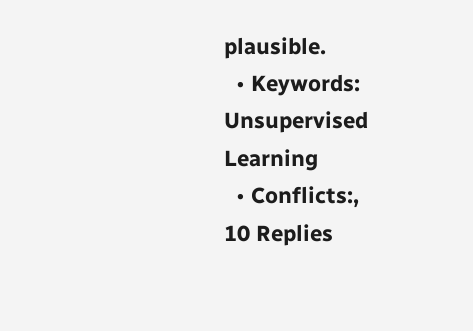plausible.
  • Keywords: Unsupervised Learning
  • Conflicts:,
10 Replies